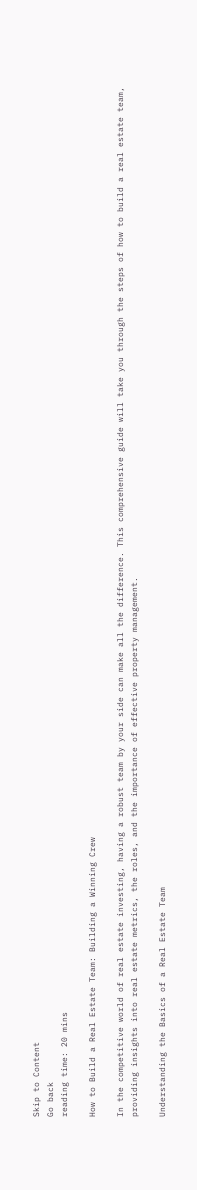Skip to Content
Go back
reading time: 20 mins

How to Build a Real Estate Team: Building a Winning Crew

In the competitive world of real estate investing, having a robust team by your side can make all the difference. This comprehensive guide will take you through the steps of how to build a real estate team, providing insights into real estate metrics, the roles, and the importance of effective property management.

Understanding the Basics of a Real Estate Team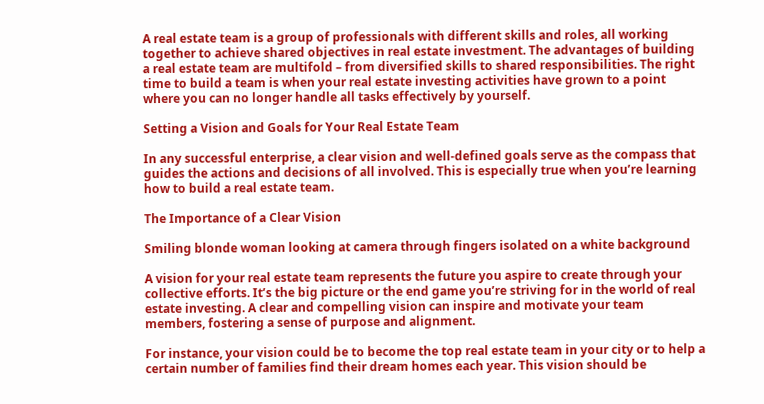A real estate team is a group of professionals with different skills and roles, all working together to achieve shared objectives in real estate investment. The advantages of building a real estate team are multifold – from diversified skills to shared responsibilities. The right time to build a team is when your real estate investing activities have grown to a point where you can no longer handle all tasks effectively by yourself.

Setting a Vision and Goals for Your Real Estate Team

In any successful enterprise, a clear vision and well-defined goals serve as the compass that guides the actions and decisions of all involved. This is especially true when you’re learning how to build a real estate team.

The Importance of a Clear Vision

Smiling blonde woman looking at camera through fingers isolated on a white background

A vision for your real estate team represents the future you aspire to create through your collective efforts. It’s the big picture or the end game you’re striving for in the world of real estate investing. A clear and compelling vision can inspire and motivate your team members, fostering a sense of purpose and alignment.

For instance, your vision could be to become the top real estate team in your city or to help a certain number of families find their dream homes each year. This vision should be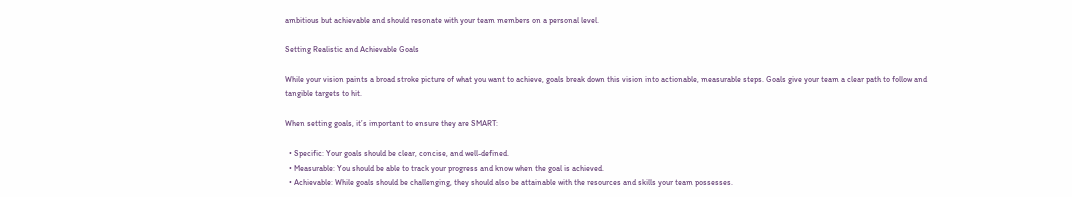ambitious but achievable and should resonate with your team members on a personal level.

Setting Realistic and Achievable Goals

While your vision paints a broad stroke picture of what you want to achieve, goals break down this vision into actionable, measurable steps. Goals give your team a clear path to follow and tangible targets to hit.

When setting goals, it’s important to ensure they are SMART:

  • Specific: Your goals should be clear, concise, and well-defined.
  • Measurable: You should be able to track your progress and know when the goal is achieved.
  • Achievable: While goals should be challenging, they should also be attainable with the resources and skills your team possesses.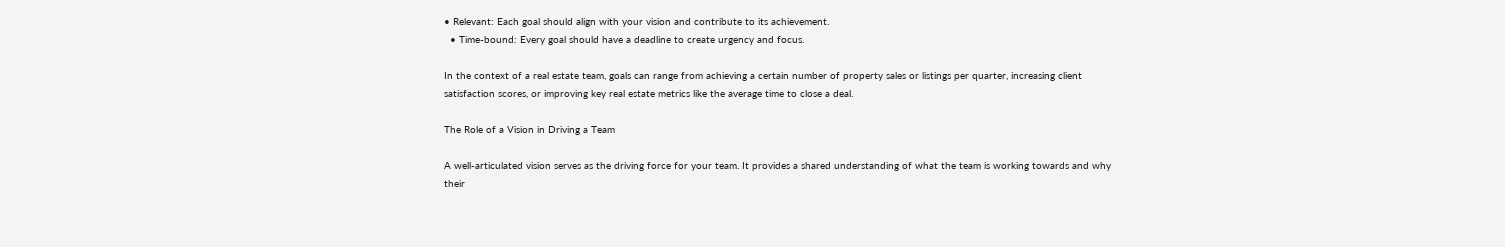• Relevant: Each goal should align with your vision and contribute to its achievement.
  • Time-bound: Every goal should have a deadline to create urgency and focus.

In the context of a real estate team, goals can range from achieving a certain number of property sales or listings per quarter, increasing client satisfaction scores, or improving key real estate metrics like the average time to close a deal.

The Role of a Vision in Driving a Team

A well-articulated vision serves as the driving force for your team. It provides a shared understanding of what the team is working towards and why their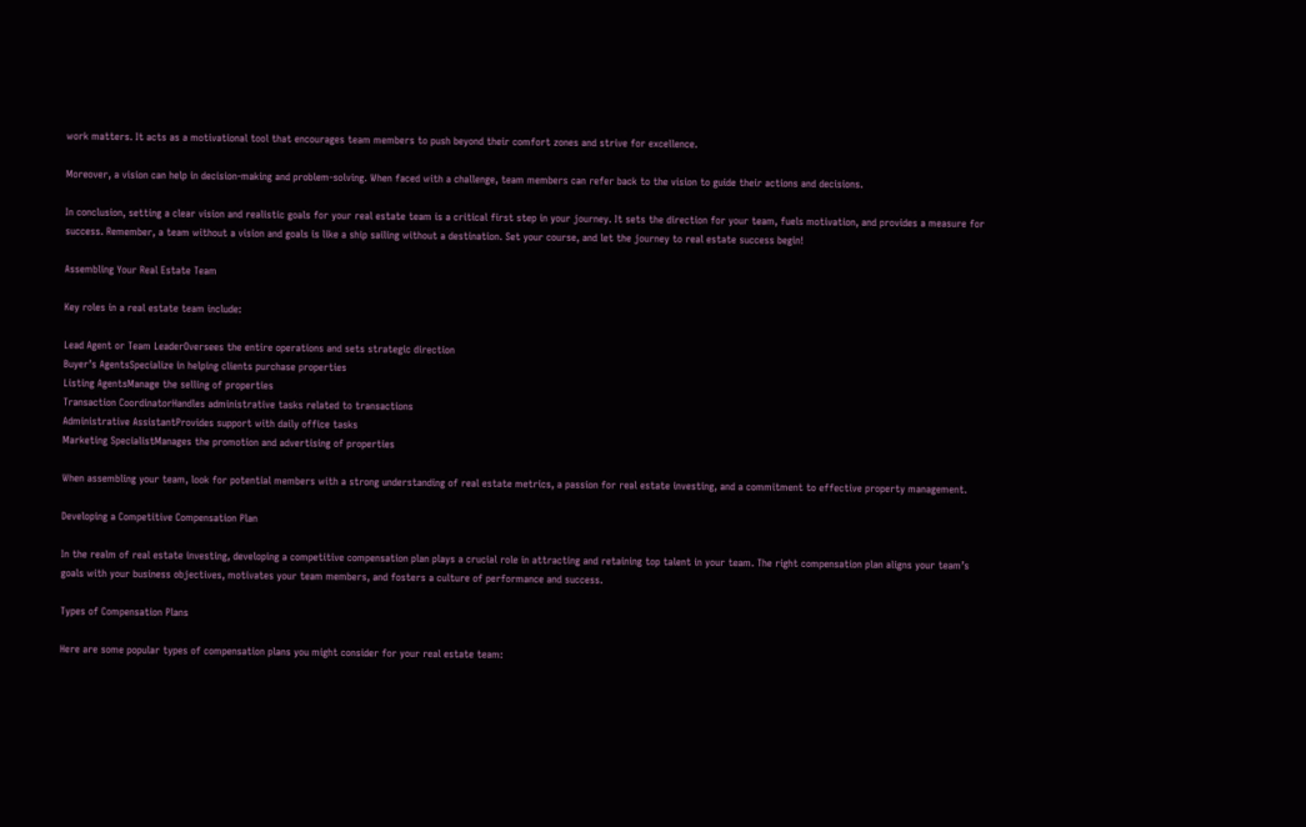work matters. It acts as a motivational tool that encourages team members to push beyond their comfort zones and strive for excellence.

Moreover, a vision can help in decision-making and problem-solving. When faced with a challenge, team members can refer back to the vision to guide their actions and decisions.

In conclusion, setting a clear vision and realistic goals for your real estate team is a critical first step in your journey. It sets the direction for your team, fuels motivation, and provides a measure for success. Remember, a team without a vision and goals is like a ship sailing without a destination. Set your course, and let the journey to real estate success begin!

Assembling Your Real Estate Team

Key roles in a real estate team include:

Lead Agent or Team LeaderOversees the entire operations and sets strategic direction
Buyer’s AgentsSpecialize in helping clients purchase properties
Listing AgentsManage the selling of properties
Transaction CoordinatorHandles administrative tasks related to transactions
Administrative AssistantProvides support with daily office tasks
Marketing SpecialistManages the promotion and advertising of properties

When assembling your team, look for potential members with a strong understanding of real estate metrics, a passion for real estate investing, and a commitment to effective property management.

Developing a Competitive Compensation Plan

In the realm of real estate investing, developing a competitive compensation plan plays a crucial role in attracting and retaining top talent in your team. The right compensation plan aligns your team’s goals with your business objectives, motivates your team members, and fosters a culture of performance and success.

Types of Compensation Plans

Here are some popular types of compensation plans you might consider for your real estate team: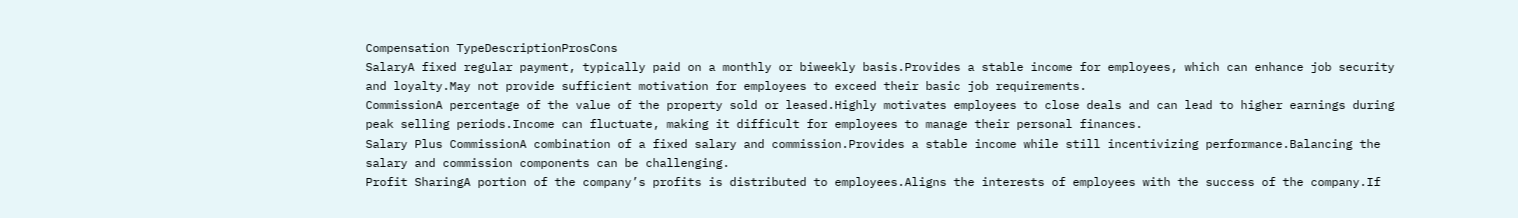Compensation TypeDescriptionProsCons
SalaryA fixed regular payment, typically paid on a monthly or biweekly basis.Provides a stable income for employees, which can enhance job security and loyalty.May not provide sufficient motivation for employees to exceed their basic job requirements.
CommissionA percentage of the value of the property sold or leased.Highly motivates employees to close deals and can lead to higher earnings during peak selling periods.Income can fluctuate, making it difficult for employees to manage their personal finances.
Salary Plus CommissionA combination of a fixed salary and commission.Provides a stable income while still incentivizing performance.Balancing the salary and commission components can be challenging.
Profit SharingA portion of the company’s profits is distributed to employees.Aligns the interests of employees with the success of the company.If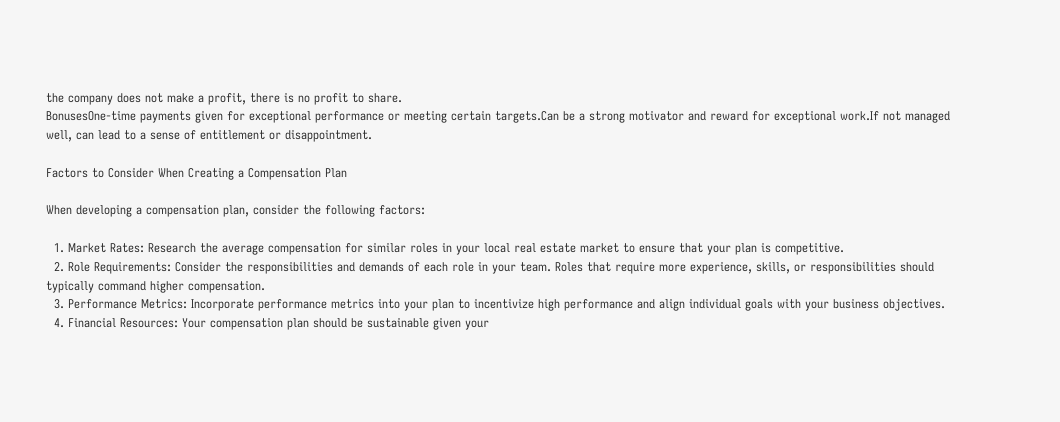the company does not make a profit, there is no profit to share.
BonusesOne-time payments given for exceptional performance or meeting certain targets.Can be a strong motivator and reward for exceptional work.If not managed well, can lead to a sense of entitlement or disappointment.

Factors to Consider When Creating a Compensation Plan

When developing a compensation plan, consider the following factors:

  1. Market Rates: Research the average compensation for similar roles in your local real estate market to ensure that your plan is competitive.
  2. Role Requirements: Consider the responsibilities and demands of each role in your team. Roles that require more experience, skills, or responsibilities should typically command higher compensation.
  3. Performance Metrics: Incorporate performance metrics into your plan to incentivize high performance and align individual goals with your business objectives.
  4. Financial Resources: Your compensation plan should be sustainable given your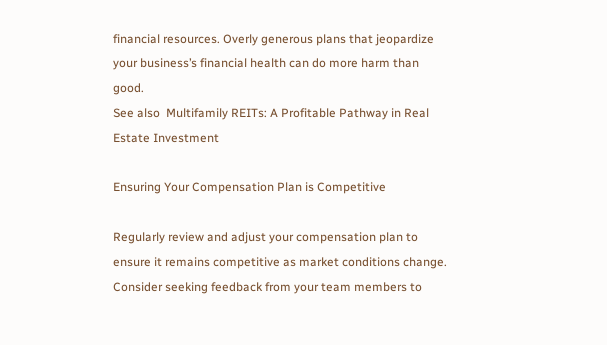financial resources. Overly generous plans that jeopardize your business’s financial health can do more harm than good.
See also  Multifamily REITs: A Profitable Pathway in Real Estate Investment

Ensuring Your Compensation Plan is Competitive

Regularly review and adjust your compensation plan to ensure it remains competitive as market conditions change. Consider seeking feedback from your team members to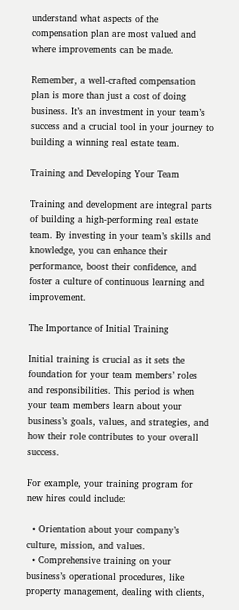understand what aspects of the compensation plan are most valued and where improvements can be made.

Remember, a well-crafted compensation plan is more than just a cost of doing business. It’s an investment in your team’s success and a crucial tool in your journey to building a winning real estate team.

Training and Developing Your Team

Training and development are integral parts of building a high-performing real estate team. By investing in your team’s skills and knowledge, you can enhance their performance, boost their confidence, and foster a culture of continuous learning and improvement.

The Importance of Initial Training

Initial training is crucial as it sets the foundation for your team members’ roles and responsibilities. This period is when your team members learn about your business’s goals, values, and strategies, and how their role contributes to your overall success.

For example, your training program for new hires could include:

  • Orientation about your company’s culture, mission, and values.
  • Comprehensive training on your business’s operational procedures, like property management, dealing with clients,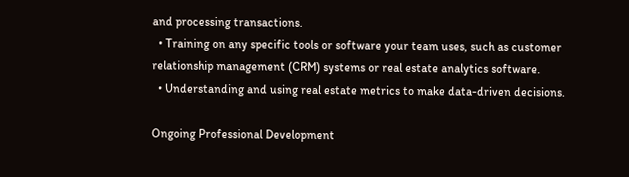and processing transactions.
  • Training on any specific tools or software your team uses, such as customer relationship management (CRM) systems or real estate analytics software.
  • Understanding and using real estate metrics to make data-driven decisions.

Ongoing Professional Development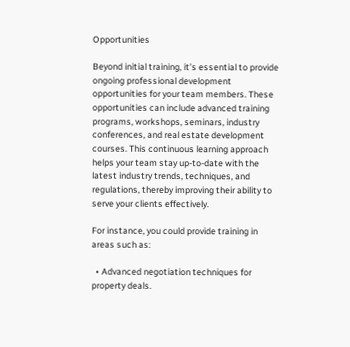Opportunities

Beyond initial training, it’s essential to provide ongoing professional development opportunities for your team members. These opportunities can include advanced training programs, workshops, seminars, industry conferences, and real estate development courses. This continuous learning approach helps your team stay up-to-date with the latest industry trends, techniques, and regulations, thereby improving their ability to serve your clients effectively.

For instance, you could provide training in areas such as:

  • Advanced negotiation techniques for property deals.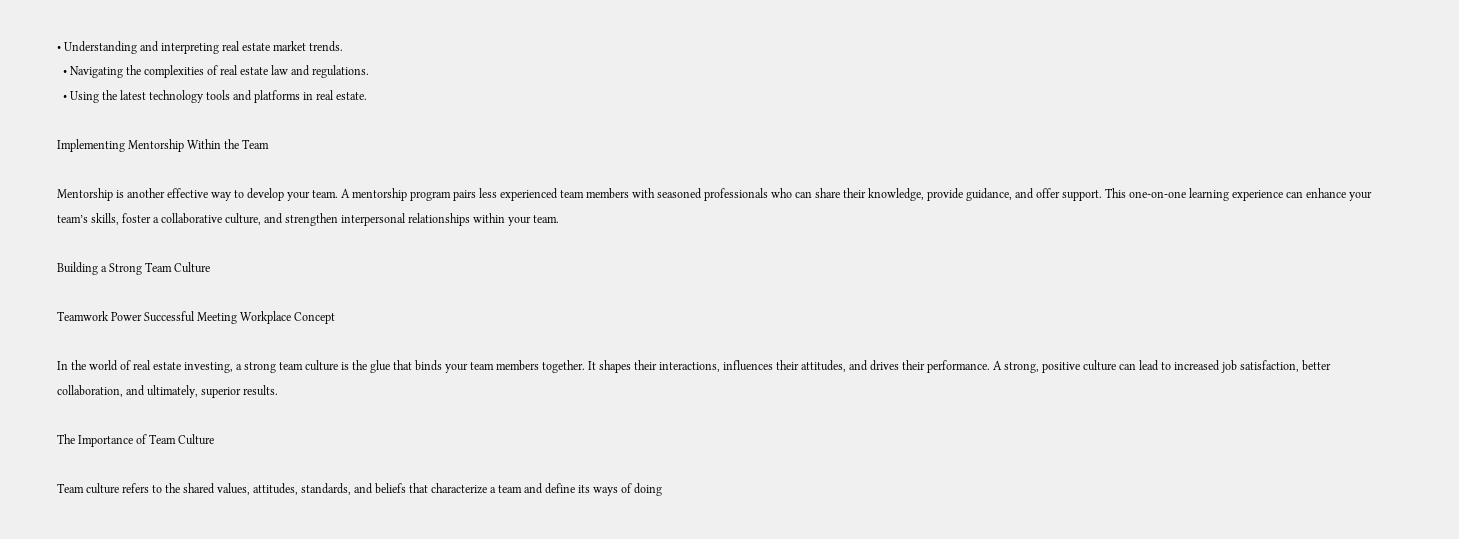• Understanding and interpreting real estate market trends.
  • Navigating the complexities of real estate law and regulations.
  • Using the latest technology tools and platforms in real estate.

Implementing Mentorship Within the Team

Mentorship is another effective way to develop your team. A mentorship program pairs less experienced team members with seasoned professionals who can share their knowledge, provide guidance, and offer support. This one-on-one learning experience can enhance your team’s skills, foster a collaborative culture, and strengthen interpersonal relationships within your team.

Building a Strong Team Culture

Teamwork Power Successful Meeting Workplace Concept

In the world of real estate investing, a strong team culture is the glue that binds your team members together. It shapes their interactions, influences their attitudes, and drives their performance. A strong, positive culture can lead to increased job satisfaction, better collaboration, and ultimately, superior results.

The Importance of Team Culture

Team culture refers to the shared values, attitudes, standards, and beliefs that characterize a team and define its ways of doing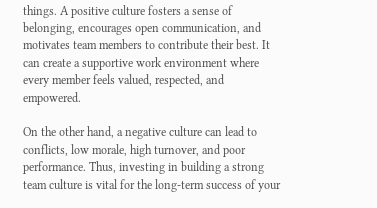things. A positive culture fosters a sense of belonging, encourages open communication, and motivates team members to contribute their best. It can create a supportive work environment where every member feels valued, respected, and empowered.

On the other hand, a negative culture can lead to conflicts, low morale, high turnover, and poor performance. Thus, investing in building a strong team culture is vital for the long-term success of your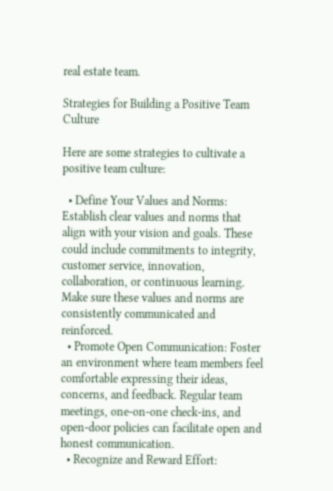real estate team.

Strategies for Building a Positive Team Culture

Here are some strategies to cultivate a positive team culture:

  • Define Your Values and Norms: Establish clear values and norms that align with your vision and goals. These could include commitments to integrity, customer service, innovation, collaboration, or continuous learning. Make sure these values and norms are consistently communicated and reinforced.
  • Promote Open Communication: Foster an environment where team members feel comfortable expressing their ideas, concerns, and feedback. Regular team meetings, one-on-one check-ins, and open-door policies can facilitate open and honest communication.
  • Recognize and Reward Effort: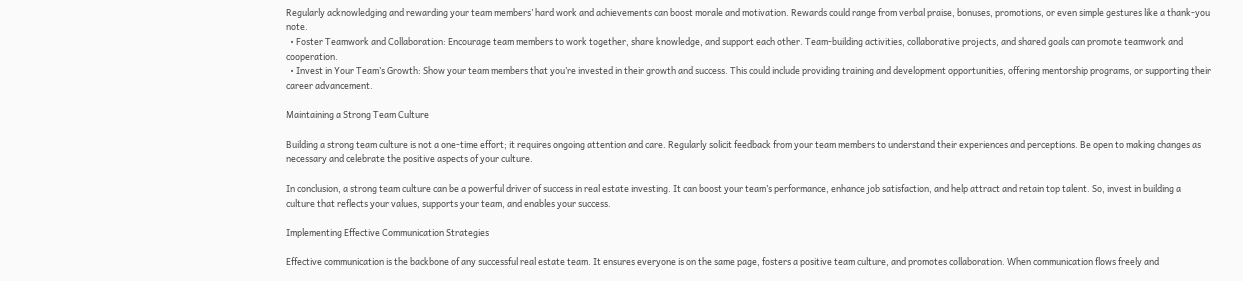Regularly acknowledging and rewarding your team members’ hard work and achievements can boost morale and motivation. Rewards could range from verbal praise, bonuses, promotions, or even simple gestures like a thank-you note.
  • Foster Teamwork and Collaboration: Encourage team members to work together, share knowledge, and support each other. Team-building activities, collaborative projects, and shared goals can promote teamwork and cooperation.
  • Invest in Your Team’s Growth: Show your team members that you’re invested in their growth and success. This could include providing training and development opportunities, offering mentorship programs, or supporting their career advancement.

Maintaining a Strong Team Culture

Building a strong team culture is not a one-time effort; it requires ongoing attention and care. Regularly solicit feedback from your team members to understand their experiences and perceptions. Be open to making changes as necessary and celebrate the positive aspects of your culture.

In conclusion, a strong team culture can be a powerful driver of success in real estate investing. It can boost your team’s performance, enhance job satisfaction, and help attract and retain top talent. So, invest in building a culture that reflects your values, supports your team, and enables your success.

Implementing Effective Communication Strategies

Effective communication is the backbone of any successful real estate team. It ensures everyone is on the same page, fosters a positive team culture, and promotes collaboration. When communication flows freely and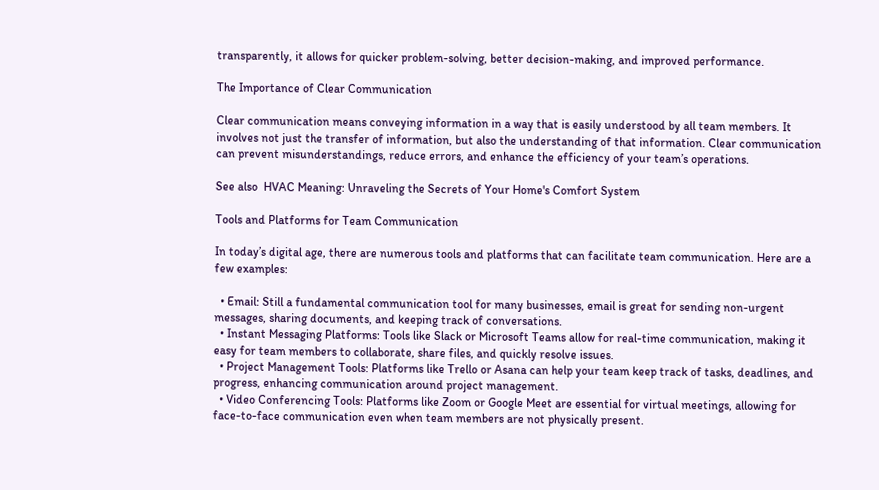transparently, it allows for quicker problem-solving, better decision-making, and improved performance.

The Importance of Clear Communication

Clear communication means conveying information in a way that is easily understood by all team members. It involves not just the transfer of information, but also the understanding of that information. Clear communication can prevent misunderstandings, reduce errors, and enhance the efficiency of your team’s operations.

See also  HVAC Meaning: Unraveling the Secrets of Your Home's Comfort System

Tools and Platforms for Team Communication

In today’s digital age, there are numerous tools and platforms that can facilitate team communication. Here are a few examples:

  • Email: Still a fundamental communication tool for many businesses, email is great for sending non-urgent messages, sharing documents, and keeping track of conversations.
  • Instant Messaging Platforms: Tools like Slack or Microsoft Teams allow for real-time communication, making it easy for team members to collaborate, share files, and quickly resolve issues.
  • Project Management Tools: Platforms like Trello or Asana can help your team keep track of tasks, deadlines, and progress, enhancing communication around project management.
  • Video Conferencing Tools: Platforms like Zoom or Google Meet are essential for virtual meetings, allowing for face-to-face communication even when team members are not physically present.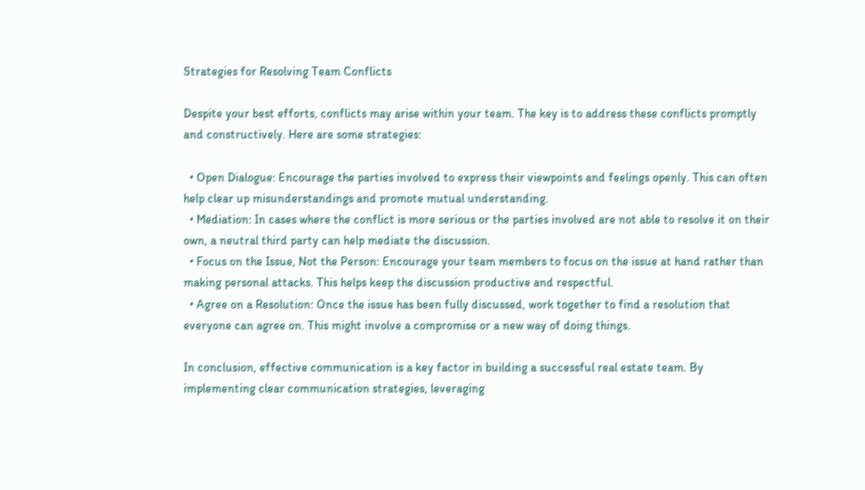Strategies for Resolving Team Conflicts

Despite your best efforts, conflicts may arise within your team. The key is to address these conflicts promptly and constructively. Here are some strategies:

  • Open Dialogue: Encourage the parties involved to express their viewpoints and feelings openly. This can often help clear up misunderstandings and promote mutual understanding.
  • Mediation: In cases where the conflict is more serious or the parties involved are not able to resolve it on their own, a neutral third party can help mediate the discussion.
  • Focus on the Issue, Not the Person: Encourage your team members to focus on the issue at hand rather than making personal attacks. This helps keep the discussion productive and respectful.
  • Agree on a Resolution: Once the issue has been fully discussed, work together to find a resolution that everyone can agree on. This might involve a compromise or a new way of doing things.

In conclusion, effective communication is a key factor in building a successful real estate team. By implementing clear communication strategies, leveraging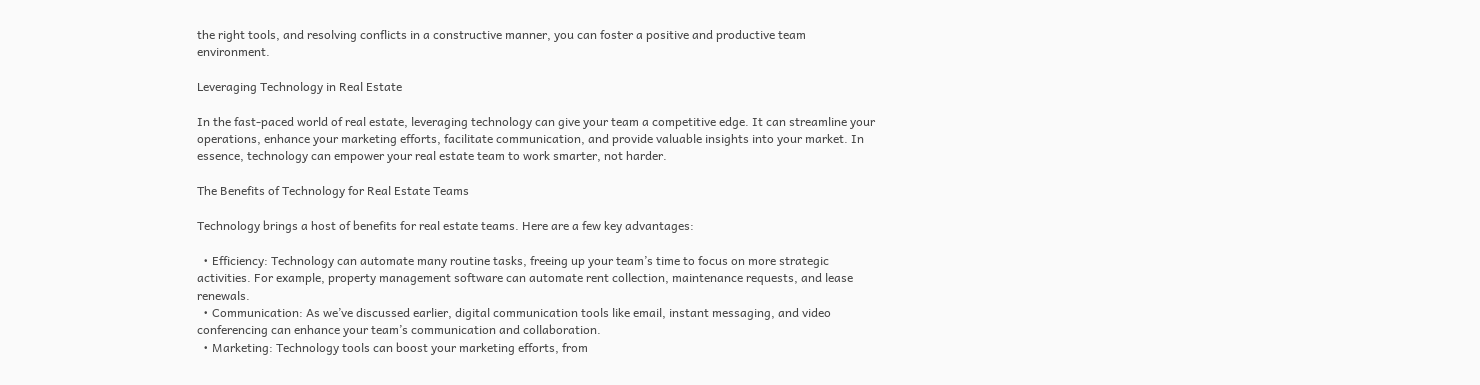the right tools, and resolving conflicts in a constructive manner, you can foster a positive and productive team environment.

Leveraging Technology in Real Estate

In the fast-paced world of real estate, leveraging technology can give your team a competitive edge. It can streamline your operations, enhance your marketing efforts, facilitate communication, and provide valuable insights into your market. In essence, technology can empower your real estate team to work smarter, not harder.

The Benefits of Technology for Real Estate Teams

Technology brings a host of benefits for real estate teams. Here are a few key advantages:

  • Efficiency: Technology can automate many routine tasks, freeing up your team’s time to focus on more strategic activities. For example, property management software can automate rent collection, maintenance requests, and lease renewals.
  • Communication: As we’ve discussed earlier, digital communication tools like email, instant messaging, and video conferencing can enhance your team’s communication and collaboration.
  • Marketing: Technology tools can boost your marketing efforts, from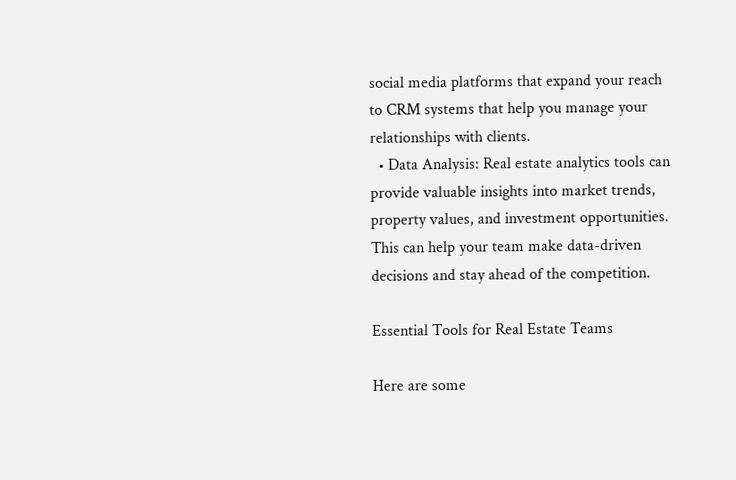social media platforms that expand your reach to CRM systems that help you manage your relationships with clients.
  • Data Analysis: Real estate analytics tools can provide valuable insights into market trends, property values, and investment opportunities. This can help your team make data-driven decisions and stay ahead of the competition.

Essential Tools for Real Estate Teams

Here are some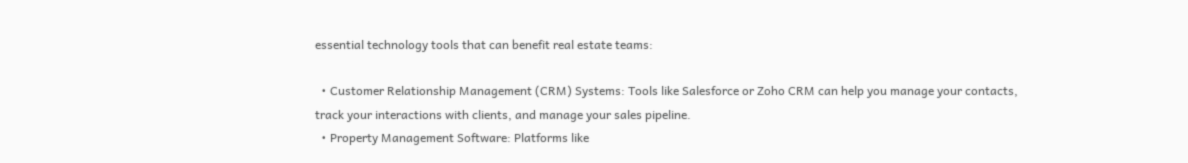essential technology tools that can benefit real estate teams:

  • Customer Relationship Management (CRM) Systems: Tools like Salesforce or Zoho CRM can help you manage your contacts, track your interactions with clients, and manage your sales pipeline.
  • Property Management Software: Platforms like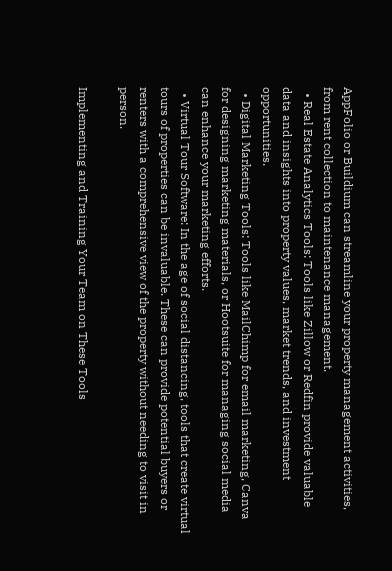AppFolio or Buildium can streamline your property management activities, from rent collection to maintenance management.
  • Real Estate Analytics Tools: Tools like Zillow or Redfin provide valuable data and insights into property values, market trends, and investment opportunities.
  • Digital Marketing Tools: Tools like MailChimp for email marketing, Canva for designing marketing materials, or Hootsuite for managing social media can enhance your marketing efforts.
  • Virtual Tour Software: In the age of social distancing, tools that create virtual tours of properties can be invaluable. These can provide potential buyers or renters with a comprehensive view of the property without needing to visit in person.

Implementing and Training Your Team on These Tools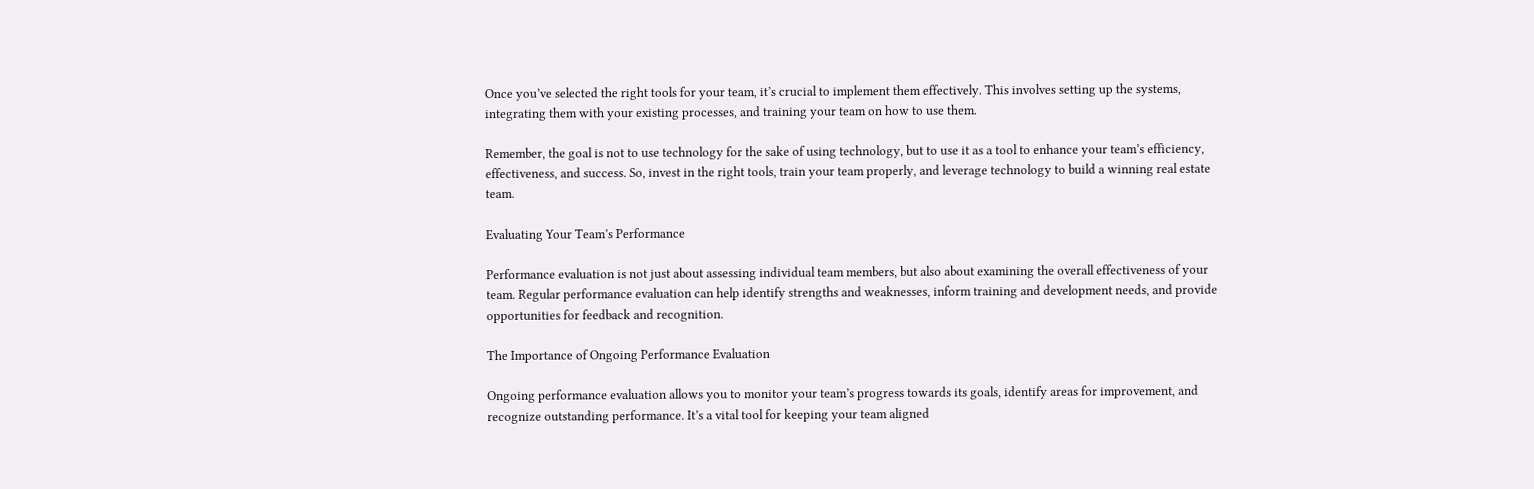Once you’ve selected the right tools for your team, it’s crucial to implement them effectively. This involves setting up the systems, integrating them with your existing processes, and training your team on how to use them.

Remember, the goal is not to use technology for the sake of using technology, but to use it as a tool to enhance your team’s efficiency, effectiveness, and success. So, invest in the right tools, train your team properly, and leverage technology to build a winning real estate team.

Evaluating Your Team’s Performance

Performance evaluation is not just about assessing individual team members, but also about examining the overall effectiveness of your team. Regular performance evaluation can help identify strengths and weaknesses, inform training and development needs, and provide opportunities for feedback and recognition.

The Importance of Ongoing Performance Evaluation

Ongoing performance evaluation allows you to monitor your team’s progress towards its goals, identify areas for improvement, and recognize outstanding performance. It’s a vital tool for keeping your team aligned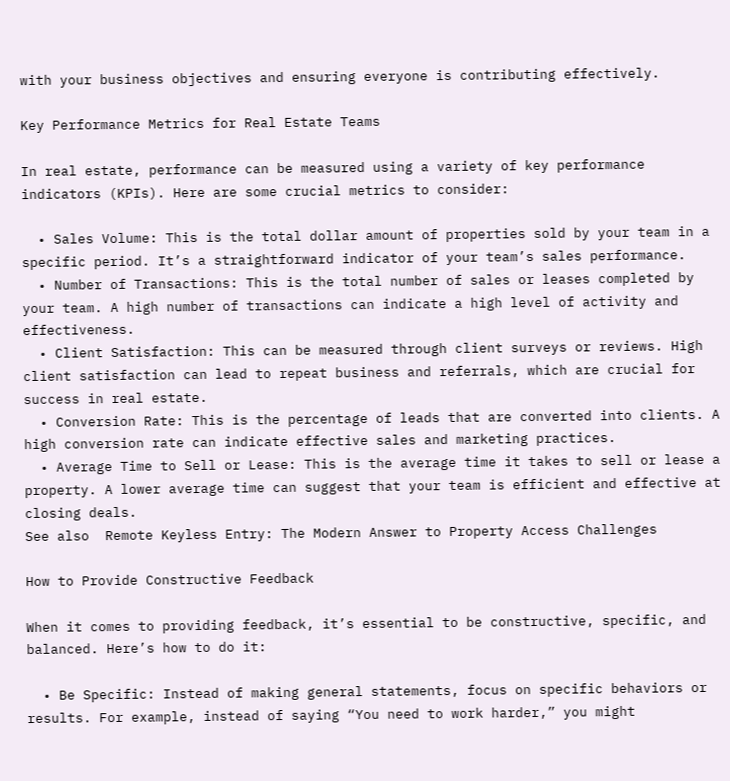with your business objectives and ensuring everyone is contributing effectively.

Key Performance Metrics for Real Estate Teams

In real estate, performance can be measured using a variety of key performance indicators (KPIs). Here are some crucial metrics to consider:

  • Sales Volume: This is the total dollar amount of properties sold by your team in a specific period. It’s a straightforward indicator of your team’s sales performance.
  • Number of Transactions: This is the total number of sales or leases completed by your team. A high number of transactions can indicate a high level of activity and effectiveness.
  • Client Satisfaction: This can be measured through client surveys or reviews. High client satisfaction can lead to repeat business and referrals, which are crucial for success in real estate.
  • Conversion Rate: This is the percentage of leads that are converted into clients. A high conversion rate can indicate effective sales and marketing practices.
  • Average Time to Sell or Lease: This is the average time it takes to sell or lease a property. A lower average time can suggest that your team is efficient and effective at closing deals.
See also  Remote Keyless Entry: The Modern Answer to Property Access Challenges

How to Provide Constructive Feedback

When it comes to providing feedback, it’s essential to be constructive, specific, and balanced. Here’s how to do it:

  • Be Specific: Instead of making general statements, focus on specific behaviors or results. For example, instead of saying “You need to work harder,” you might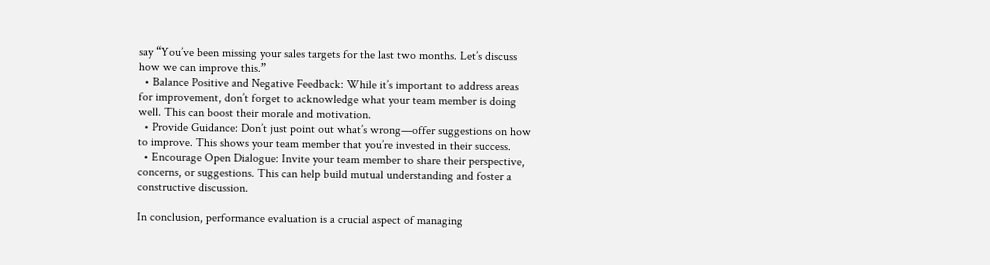say “You’ve been missing your sales targets for the last two months. Let’s discuss how we can improve this.”
  • Balance Positive and Negative Feedback: While it’s important to address areas for improvement, don’t forget to acknowledge what your team member is doing well. This can boost their morale and motivation.
  • Provide Guidance: Don’t just point out what’s wrong—offer suggestions on how to improve. This shows your team member that you’re invested in their success.
  • Encourage Open Dialogue: Invite your team member to share their perspective, concerns, or suggestions. This can help build mutual understanding and foster a constructive discussion.

In conclusion, performance evaluation is a crucial aspect of managing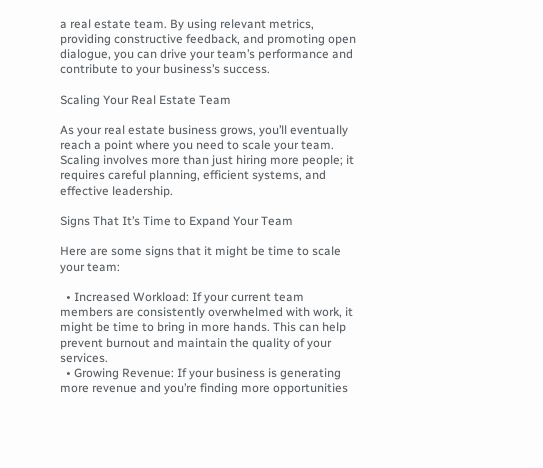a real estate team. By using relevant metrics, providing constructive feedback, and promoting open dialogue, you can drive your team’s performance and contribute to your business’s success.

Scaling Your Real Estate Team

As your real estate business grows, you’ll eventually reach a point where you need to scale your team. Scaling involves more than just hiring more people; it requires careful planning, efficient systems, and effective leadership.

Signs That It’s Time to Expand Your Team

Here are some signs that it might be time to scale your team:

  • Increased Workload: If your current team members are consistently overwhelmed with work, it might be time to bring in more hands. This can help prevent burnout and maintain the quality of your services.
  • Growing Revenue: If your business is generating more revenue and you’re finding more opportunities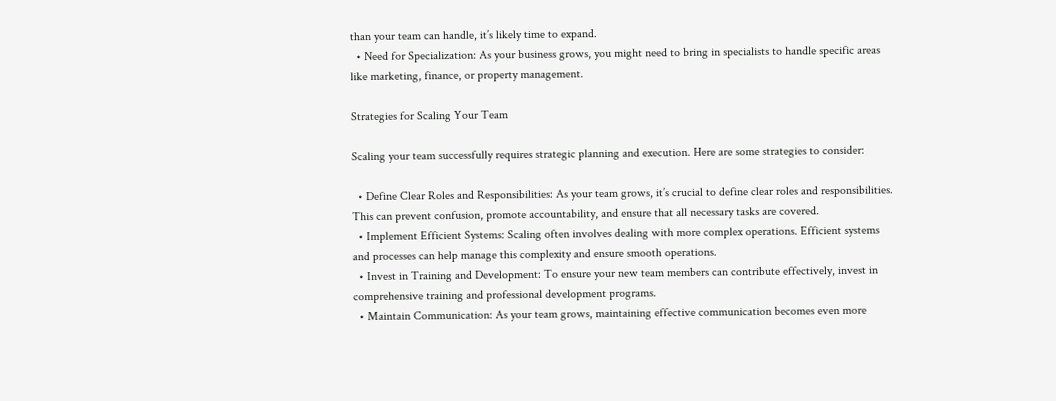than your team can handle, it’s likely time to expand.
  • Need for Specialization: As your business grows, you might need to bring in specialists to handle specific areas like marketing, finance, or property management.

Strategies for Scaling Your Team

Scaling your team successfully requires strategic planning and execution. Here are some strategies to consider:

  • Define Clear Roles and Responsibilities: As your team grows, it’s crucial to define clear roles and responsibilities. This can prevent confusion, promote accountability, and ensure that all necessary tasks are covered.
  • Implement Efficient Systems: Scaling often involves dealing with more complex operations. Efficient systems and processes can help manage this complexity and ensure smooth operations.
  • Invest in Training and Development: To ensure your new team members can contribute effectively, invest in comprehensive training and professional development programs.
  • Maintain Communication: As your team grows, maintaining effective communication becomes even more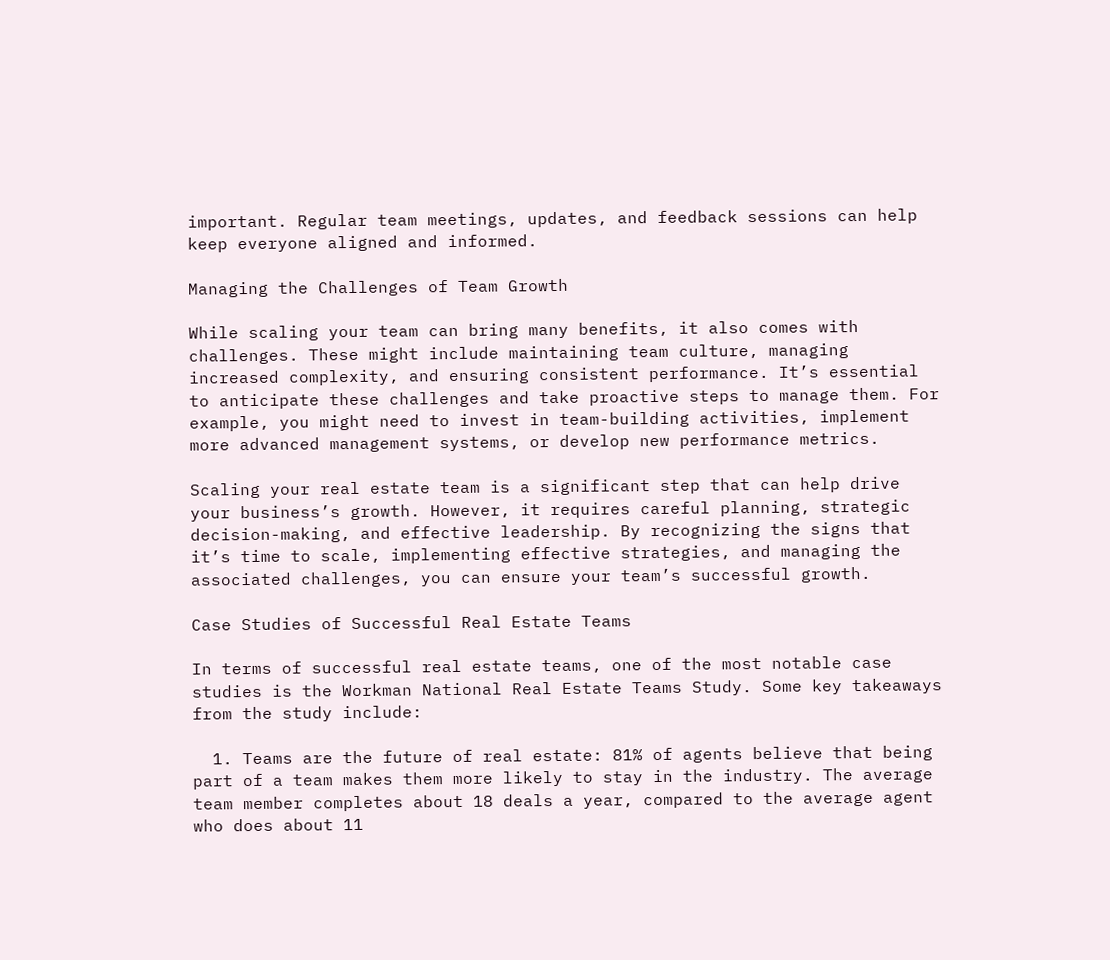important. Regular team meetings, updates, and feedback sessions can help keep everyone aligned and informed.

Managing the Challenges of Team Growth

While scaling your team can bring many benefits, it also comes with challenges. These might include maintaining team culture, managing increased complexity, and ensuring consistent performance. It’s essential to anticipate these challenges and take proactive steps to manage them. For example, you might need to invest in team-building activities, implement more advanced management systems, or develop new performance metrics.

Scaling your real estate team is a significant step that can help drive your business’s growth. However, it requires careful planning, strategic decision-making, and effective leadership. By recognizing the signs that it’s time to scale, implementing effective strategies, and managing the associated challenges, you can ensure your team’s successful growth.

Case Studies of Successful Real Estate Teams

In terms of successful real estate teams, one of the most notable case studies is the Workman National Real Estate Teams Study. Some key takeaways from the study include:

  1. Teams are the future of real estate: 81% of agents believe that being part of a team makes them more likely to stay in the industry. The average team member completes about 18 deals a year, compared to the average agent who does about 11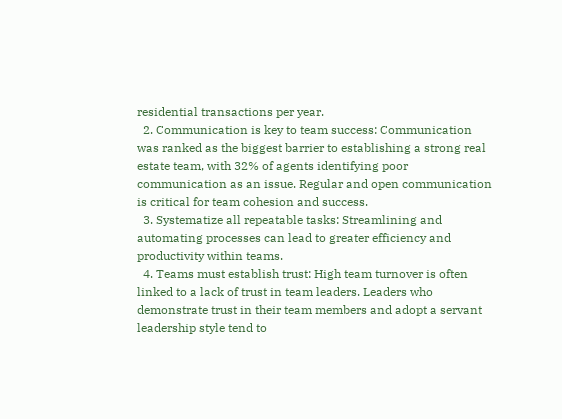residential transactions per year.
  2. Communication is key to team success: Communication was ranked as the biggest barrier to establishing a strong real estate team, with 32% of agents identifying poor communication as an issue. Regular and open communication is critical for team cohesion and success.
  3. Systematize all repeatable tasks: Streamlining and automating processes can lead to greater efficiency and productivity within teams.
  4. Teams must establish trust: High team turnover is often linked to a lack of trust in team leaders. Leaders who demonstrate trust in their team members and adopt a servant leadership style tend to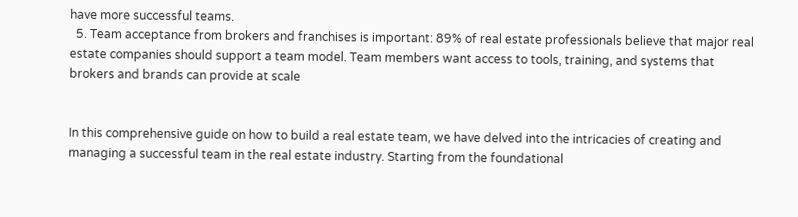have more successful teams.
  5. Team acceptance from brokers and franchises is important: 89% of real estate professionals believe that major real estate companies should support a team model. Team members want access to tools, training, and systems that brokers and brands can provide at scale


In this comprehensive guide on how to build a real estate team, we have delved into the intricacies of creating and managing a successful team in the real estate industry. Starting from the foundational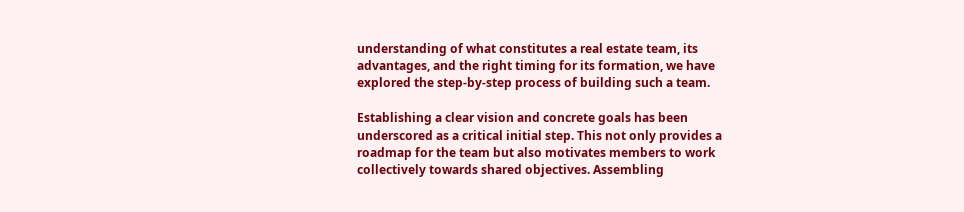understanding of what constitutes a real estate team, its advantages, and the right timing for its formation, we have explored the step-by-step process of building such a team.

Establishing a clear vision and concrete goals has been underscored as a critical initial step. This not only provides a roadmap for the team but also motivates members to work collectively towards shared objectives. Assembling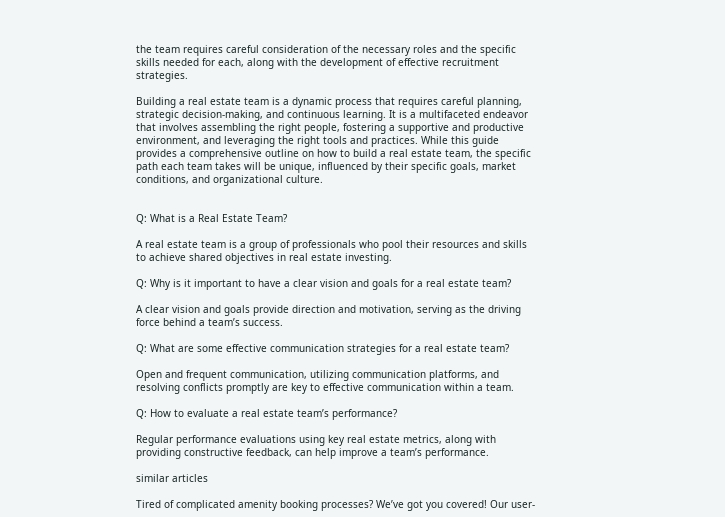the team requires careful consideration of the necessary roles and the specific skills needed for each, along with the development of effective recruitment strategies.

Building a real estate team is a dynamic process that requires careful planning, strategic decision-making, and continuous learning. It is a multifaceted endeavor that involves assembling the right people, fostering a supportive and productive environment, and leveraging the right tools and practices. While this guide provides a comprehensive outline on how to build a real estate team, the specific path each team takes will be unique, influenced by their specific goals, market conditions, and organizational culture.


Q: What is a Real Estate Team?

A real estate team is a group of professionals who pool their resources and skills to achieve shared objectives in real estate investing.

Q: Why is it important to have a clear vision and goals for a real estate team?

A clear vision and goals provide direction and motivation, serving as the driving force behind a team’s success.

Q: What are some effective communication strategies for a real estate team?

Open and frequent communication, utilizing communication platforms, and resolving conflicts promptly are key to effective communication within a team.

Q: How to evaluate a real estate team’s performance?

Regular performance evaluations using key real estate metrics, along with providing constructive feedback, can help improve a team’s performance.

similar articles

Tired of complicated amenity booking processes? We’ve got you covered! Our user-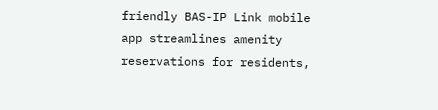friendly BAS-IP Link mobile app streamlines amenity reservations for residents,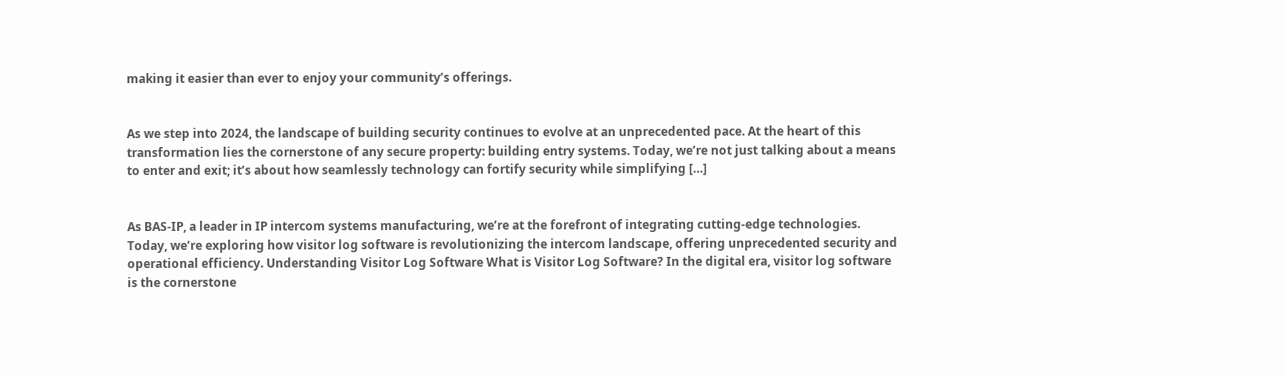making it easier than ever to enjoy your community’s offerings.


As we step into 2024, the landscape of building security continues to evolve at an unprecedented pace. At the heart of this transformation lies the cornerstone of any secure property: building entry systems. Today, we’re not just talking about a means to enter and exit; it’s about how seamlessly technology can fortify security while simplifying […]


As BAS-IP, a leader in IP intercom systems manufacturing, we’re at the forefront of integrating cutting-edge technologies. Today, we’re exploring how visitor log software is revolutionizing the intercom landscape, offering unprecedented security and operational efficiency. Understanding Visitor Log Software What is Visitor Log Software? In the digital era, visitor log software is the cornerstone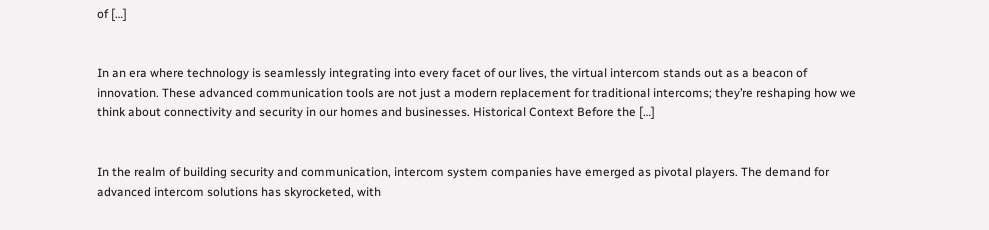of […]


In an era where technology is seamlessly integrating into every facet of our lives, the virtual intercom stands out as a beacon of innovation. These advanced communication tools are not just a modern replacement for traditional intercoms; they’re reshaping how we think about connectivity and security in our homes and businesses. Historical Context Before the […]


In the realm of building security and communication, intercom system companies have emerged as pivotal players. The demand for advanced intercom solutions has skyrocketed, with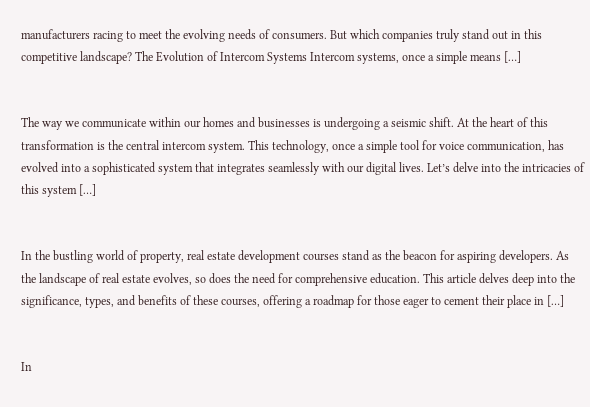manufacturers racing to meet the evolving needs of consumers. But which companies truly stand out in this competitive landscape? The Evolution of Intercom Systems Intercom systems, once a simple means […]


The way we communicate within our homes and businesses is undergoing a seismic shift. At the heart of this transformation is the central intercom system. This technology, once a simple tool for voice communication, has evolved into a sophisticated system that integrates seamlessly with our digital lives. Let’s delve into the intricacies of this system […]


In the bustling world of property, real estate development courses stand as the beacon for aspiring developers. As the landscape of real estate evolves, so does the need for comprehensive education. This article delves deep into the significance, types, and benefits of these courses, offering a roadmap for those eager to cement their place in […]


In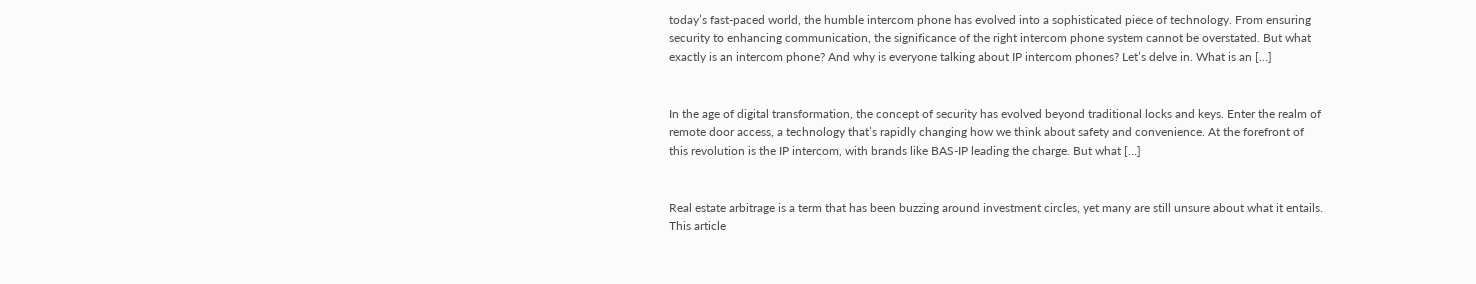today’s fast-paced world, the humble intercom phone has evolved into a sophisticated piece of technology. From ensuring security to enhancing communication, the significance of the right intercom phone system cannot be overstated. But what exactly is an intercom phone? And why is everyone talking about IP intercom phones? Let’s delve in. What is an […]


In the age of digital transformation, the concept of security has evolved beyond traditional locks and keys. Enter the realm of remote door access, a technology that’s rapidly changing how we think about safety and convenience. At the forefront of this revolution is the IP intercom, with brands like BAS-IP leading the charge. But what […]


Real estate arbitrage is a term that has been buzzing around investment circles, yet many are still unsure about what it entails. This article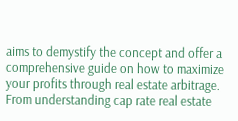aims to demystify the concept and offer a comprehensive guide on how to maximize your profits through real estate arbitrage. From understanding cap rate real estate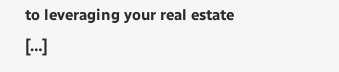to leveraging your real estate […]